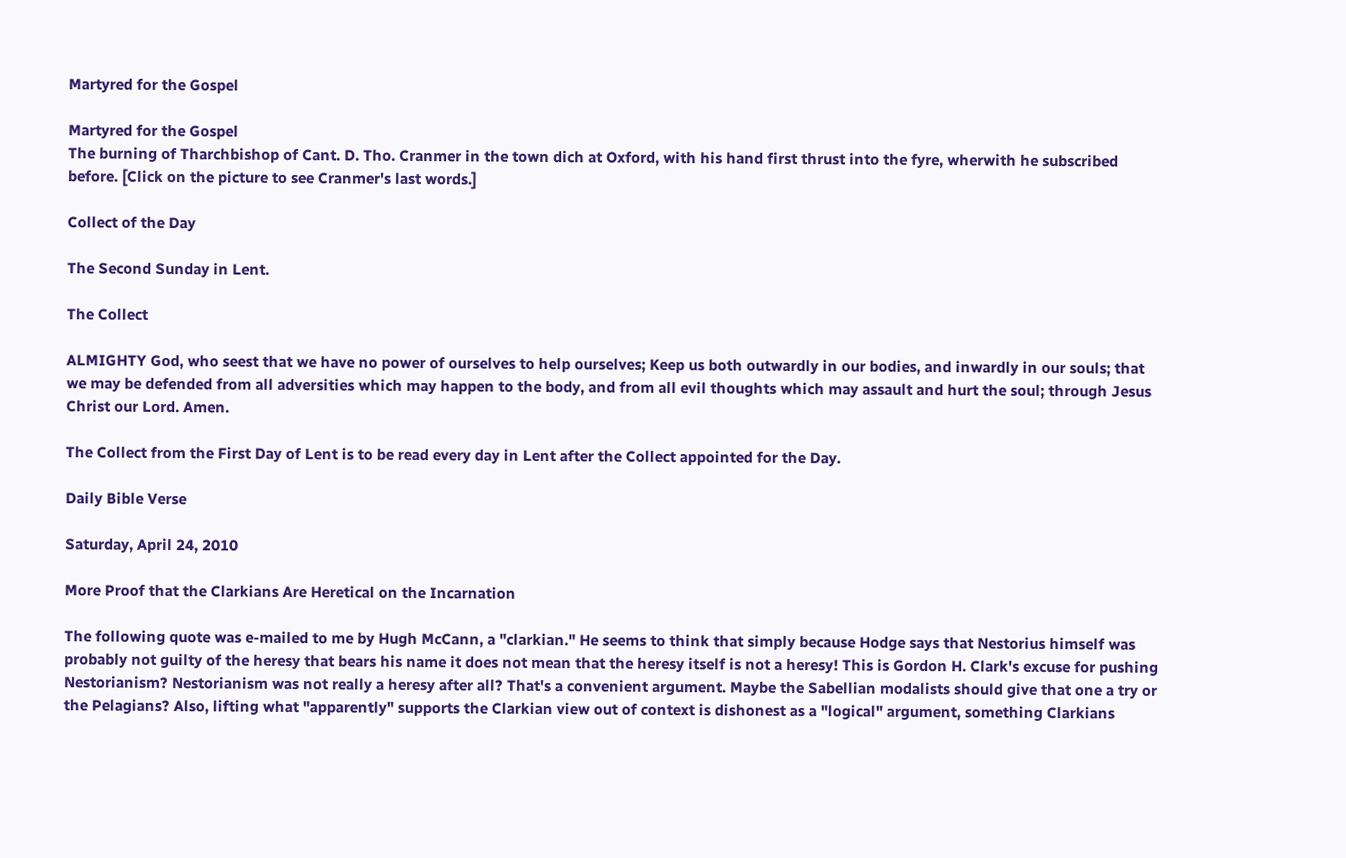Martyred for the Gospel

Martyred for the Gospel
The burning of Tharchbishop of Cant. D. Tho. Cranmer in the town dich at Oxford, with his hand first thrust into the fyre, wherwith he subscribed before. [Click on the picture to see Cranmer's last words.]

Collect of the Day

The Second Sunday in Lent.

The Collect

ALMIGHTY God, who seest that we have no power of ourselves to help ourselves; Keep us both outwardly in our bodies, and inwardly in our souls; that we may be defended from all adversities which may happen to the body, and from all evil thoughts which may assault and hurt the soul; through Jesus Christ our Lord. Amen.

The Collect from the First Day of Lent is to be read every day in Lent after the Collect appointed for the Day.

Daily Bible Verse

Saturday, April 24, 2010

More Proof that the Clarkians Are Heretical on the Incarnation

The following quote was e-mailed to me by Hugh McCann, a "clarkian." He seems to think that simply because Hodge says that Nestorius himself was probably not guilty of the heresy that bears his name it does not mean that the heresy itself is not a heresy! This is Gordon H. Clark's excuse for pushing Nestorianism? Nestorianism was not really a heresy after all? That's a convenient argument. Maybe the Sabellian modalists should give that one a try or the Pelagians? Also, lifting what "apparently" supports the Clarkian view out of context is dishonest as a "logical" argument, something Clarkians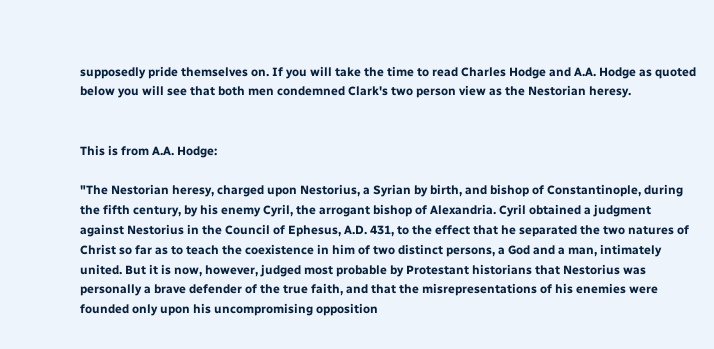supposedly pride themselves on. If you will take the time to read Charles Hodge and A.A. Hodge as quoted below you will see that both men condemned Clark's two person view as the Nestorian heresy.


This is from A.A. Hodge:

"The Nestorian heresy, charged upon Nestorius, a Syrian by birth, and bishop of Constantinople, during the fifth century, by his enemy Cyril, the arrogant bishop of Alexandria. Cyril obtained a judgment against Nestorius in the Council of Ephesus, A.D. 431, to the effect that he separated the two natures of Christ so far as to teach the coexistence in him of two distinct persons, a God and a man, intimately united. But it is now, however, judged most probable by Protestant historians that Nestorius was personally a brave defender of the true faith, and that the misrepresentations of his enemies were founded only upon his uncompromising opposition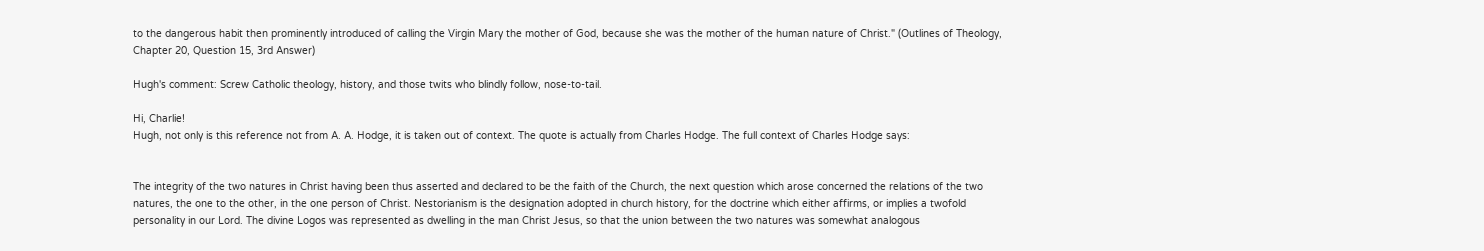to the dangerous habit then prominently introduced of calling the Virgin Mary the mother of God, because she was the mother of the human nature of Christ." (Outlines of Theology, Chapter 20, Question 15, 3rd Answer)

Hugh's comment: Screw Catholic theology, history, and those twits who blindly follow, nose-to-tail.

Hi, Charlie!
Hugh, not only is this reference not from A. A. Hodge, it is taken out of context. The quote is actually from Charles Hodge. The full context of Charles Hodge says:


The integrity of the two natures in Christ having been thus asserted and declared to be the faith of the Church, the next question which arose concerned the relations of the two natures, the one to the other, in the one person of Christ. Nestorianism is the designation adopted in church history, for the doctrine which either affirms, or implies a twofold personality in our Lord. The divine Logos was represented as dwelling in the man Christ Jesus, so that the union between the two natures was somewhat analogous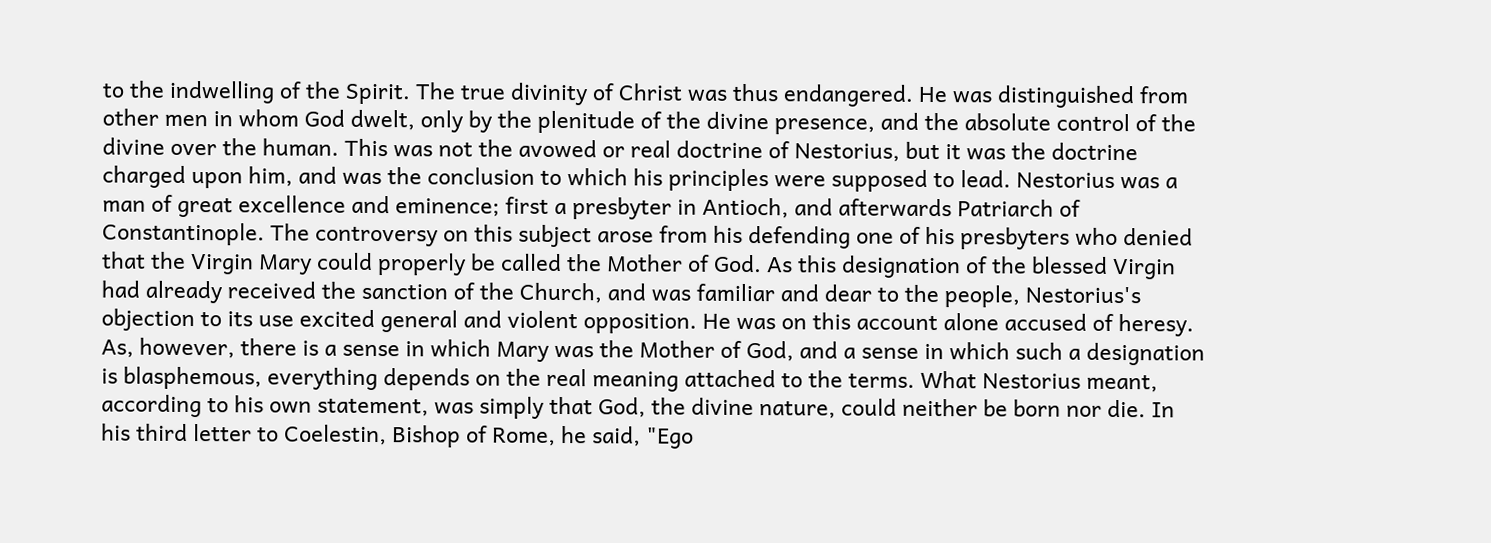to the indwelling of the Spirit. The true divinity of Christ was thus endangered. He was distinguished from other men in whom God dwelt, only by the plenitude of the divine presence, and the absolute control of the divine over the human. This was not the avowed or real doctrine of Nestorius, but it was the doctrine charged upon him, and was the conclusion to which his principles were supposed to lead. Nestorius was a man of great excellence and eminence; first a presbyter in Antioch, and afterwards Patriarch of Constantinople. The controversy on this subject arose from his defending one of his presbyters who denied that the Virgin Mary could properly be called the Mother of God. As this designation of the blessed Virgin had already received the sanction of the Church, and was familiar and dear to the people, Nestorius's objection to its use excited general and violent opposition. He was on this account alone accused of heresy. As, however, there is a sense in which Mary was the Mother of God, and a sense in which such a designation is blasphemous, everything depends on the real meaning attached to the terms. What Nestorius meant, according to his own statement, was simply that God, the divine nature, could neither be born nor die. In his third letter to Coelestin, Bishop of Rome, he said, "Ego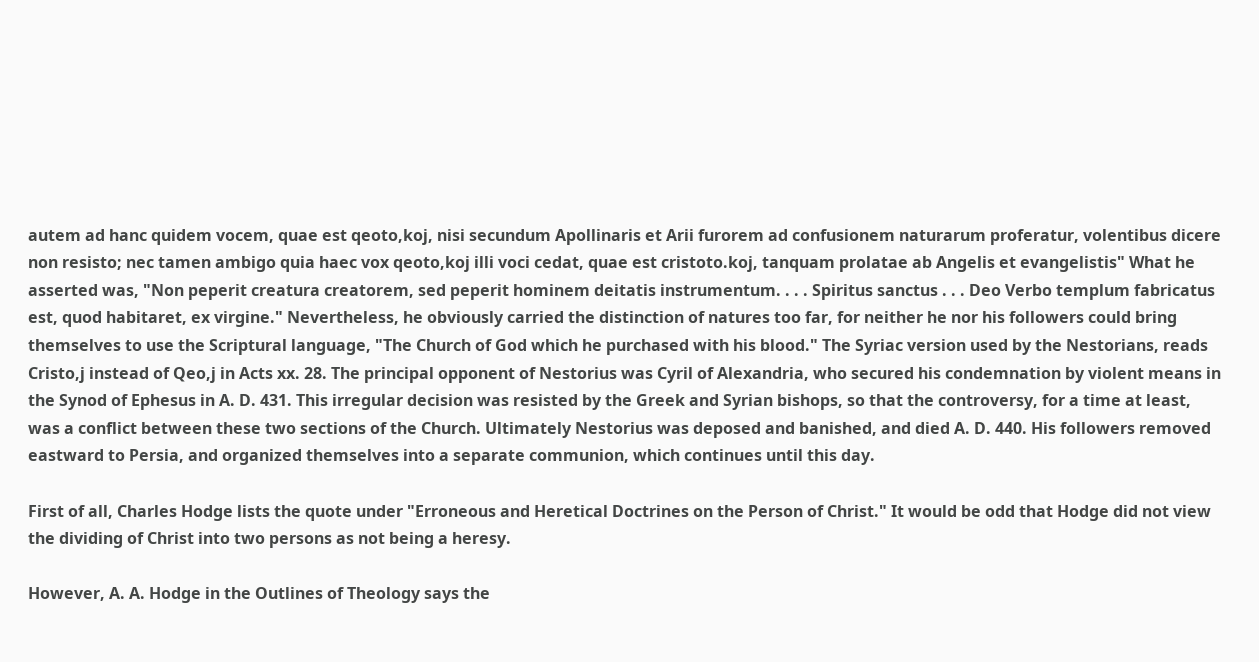autem ad hanc quidem vocem, quae est qeoto,koj, nisi secundum Apollinaris et Arii furorem ad confusionem naturarum proferatur, volentibus dicere non resisto; nec tamen ambigo quia haec vox qeoto,koj illi voci cedat, quae est cristoto.koj, tanquam prolatae ab Angelis et evangelistis" What he asserted was, "Non peperit creatura creatorem, sed peperit hominem deitatis instrumentum. . . . Spiritus sanctus . . . Deo Verbo templum fabricatus est, quod habitaret, ex virgine." Nevertheless, he obviously carried the distinction of natures too far, for neither he nor his followers could bring themselves to use the Scriptural language, "The Church of God which he purchased with his blood." The Syriac version used by the Nestorians, reads Cristo,j instead of Qeo,j in Acts xx. 28. The principal opponent of Nestorius was Cyril of Alexandria, who secured his condemnation by violent means in the Synod of Ephesus in A. D. 431. This irregular decision was resisted by the Greek and Syrian bishops, so that the controversy, for a time at least, was a conflict between these two sections of the Church. Ultimately Nestorius was deposed and banished, and died A. D. 440. His followers removed eastward to Persia, and organized themselves into a separate communion, which continues until this day.

First of all, Charles Hodge lists the quote under "Erroneous and Heretical Doctrines on the Person of Christ." It would be odd that Hodge did not view the dividing of Christ into two persons as not being a heresy.

However, A. A. Hodge in the Outlines of Theology says the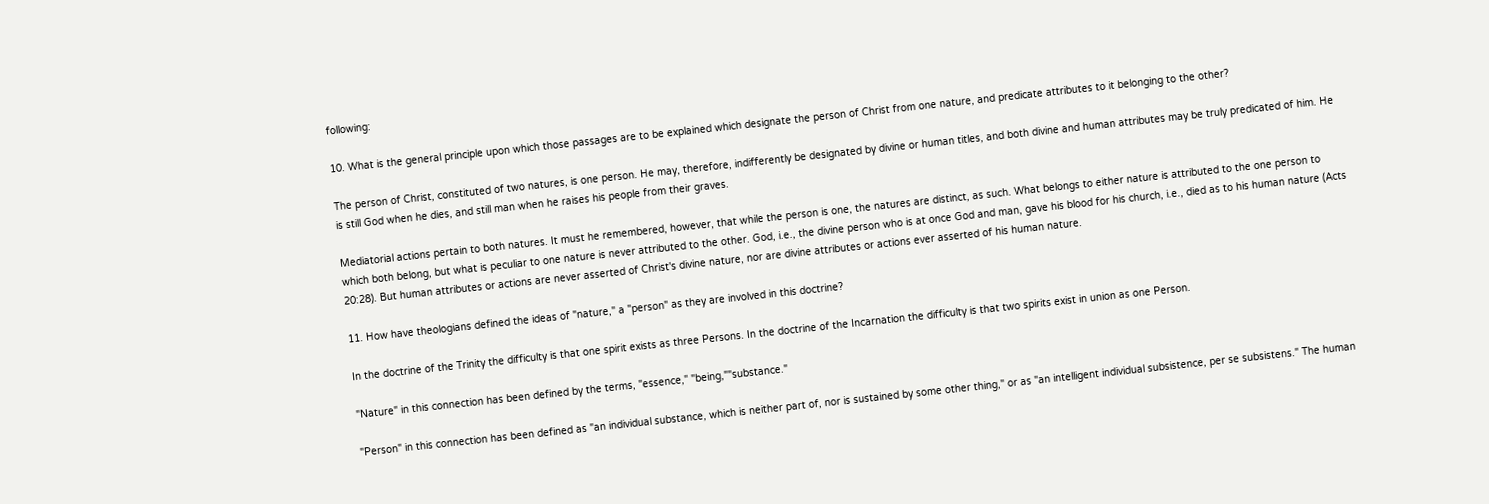following:

10. What is the general principle upon which those passages are to be explained which designate the person of Christ from one nature, and predicate attributes to it belonging to the other?

The person of Christ, constituted of two natures, is one person. He may, therefore, indifferently be designated by divine or human titles, and both divine and human attributes may be truly predicated of him. He is still God when he dies, and still man when he raises his people from their graves.

Mediatorial actions pertain to both natures. It must he remembered, however, that while the person is one, the natures are distinct, as such. What belongs to either nature is attributed to the one person to which both belong, but what is peculiar to one nature is never attributed to the other. God, i.e., the divine person who is at once God and man, gave his blood for his church, i.e., died as to his human nature (Acts 20:28). But human attributes or actions are never asserted of Christ's divine nature, nor are divine attributes or actions ever asserted of his human nature.

11. How have theologians defined the ideas of "nature," a "person" as they are involved in this doctrine?

In the doctrine of the Trinity the difficulty is that one spirit exists as three Persons. In the doctrine of the Incarnation the difficulty is that two spirits exist in union as one Person.

"Nature" in this connection has been defined by the terms, "essence," "being,""substance."

"Person" in this connection has been defined as "an individual substance, which is neither part of, nor is sustained by some other thing," or as "an intelligent individual subsistence, per se subsistens." The human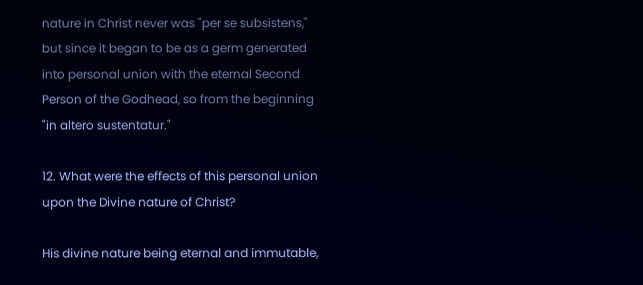nature in Christ never was "per se subsistens," but since it began to be as a germ generated into personal union with the eternal Second Person of the Godhead, so from the beginning "in altero sustentatur."

12. What were the effects of this personal union upon the Divine nature of Christ?

His divine nature being eternal and immutable,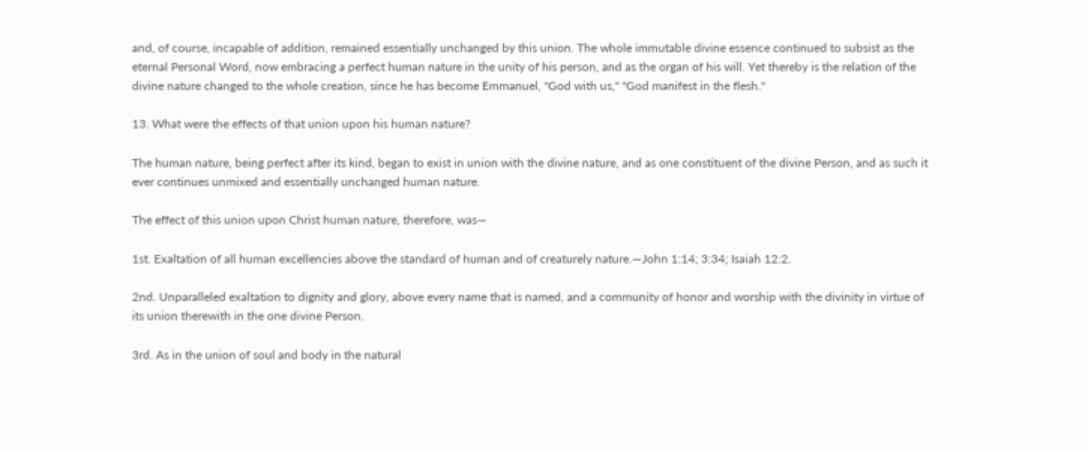and, of course, incapable of addition, remained essentially unchanged by this union. The whole immutable divine essence continued to subsist as the eternal Personal Word, now embracing a perfect human nature in the unity of his person, and as the organ of his will. Yet thereby is the relation of the divine nature changed to the whole creation, since he has become Emmanuel, "God with us," "God manifest in the flesh."

13. What were the effects of that union upon his human nature?

The human nature, being perfect after its kind, began to exist in union with the divine nature, and as one constituent of the divine Person, and as such it ever continues unmixed and essentially unchanged human nature.

The effect of this union upon Christ human nature, therefore, was—

1st. Exaltation of all human excellencies above the standard of human and of creaturely nature.—John 1:14; 3:34; Isaiah 12:2.

2nd. Unparalleled exaltation to dignity and glory, above every name that is named, and a community of honor and worship with the divinity in virtue of its union therewith in the one divine Person.

3rd. As in the union of soul and body in the natural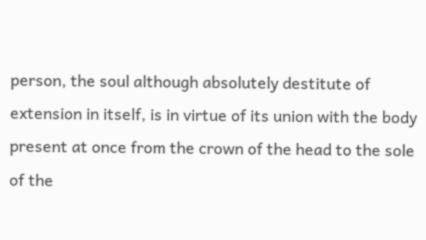person, the soul although absolutely destitute of extension in itself, is in virtue of its union with the body present at once from the crown of the head to the sole of the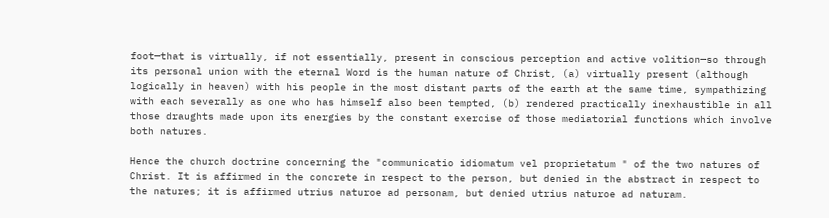foot—that is virtually, if not essentially, present in conscious perception and active volition—so through its personal union with the eternal Word is the human nature of Christ, (a) virtually present (although logically in heaven) with his people in the most distant parts of the earth at the same time, sympathizing with each severally as one who has himself also been tempted, (b) rendered practically inexhaustible in all those draughts made upon its energies by the constant exercise of those mediatorial functions which involve both natures.

Hence the church doctrine concerning the "communicatio idiomatum vel proprietatum " of the two natures of Christ. It is affirmed in the concrete in respect to the person, but denied in the abstract in respect to the natures; it is affirmed utrius naturoe ad personam, but denied utrius naturoe ad naturam.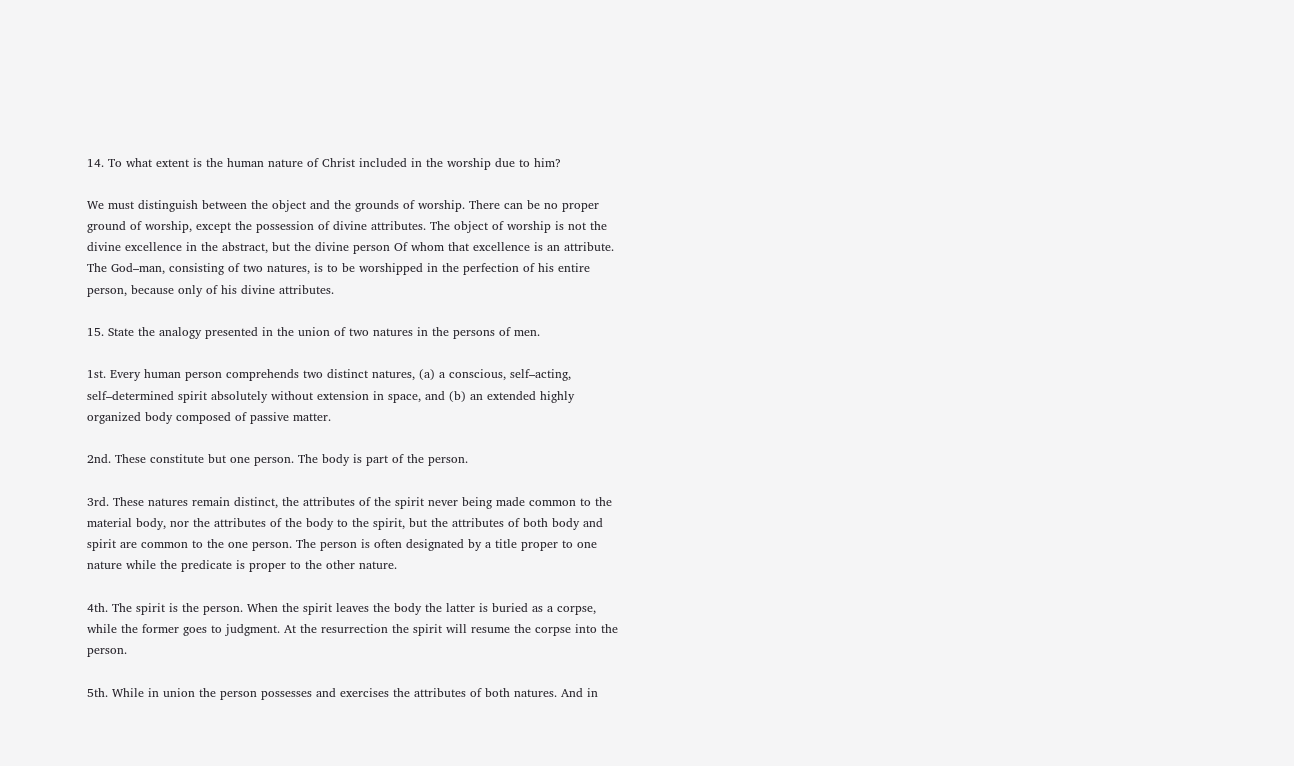14. To what extent is the human nature of Christ included in the worship due to him?

We must distinguish between the object and the grounds of worship. There can be no proper ground of worship, except the possession of divine attributes. The object of worship is not the divine excellence in the abstract, but the divine person Of whom that excellence is an attribute. The God–man, consisting of two natures, is to be worshipped in the perfection of his entire person, because only of his divine attributes.

15. State the analogy presented in the union of two natures in the persons of men.

1st. Every human person comprehends two distinct natures, (a) a conscious, self–acting, self–determined spirit absolutely without extension in space, and (b) an extended highly organized body composed of passive matter.

2nd. These constitute but one person. The body is part of the person.

3rd. These natures remain distinct, the attributes of the spirit never being made common to the material body, nor the attributes of the body to the spirit, but the attributes of both body and spirit are common to the one person. The person is often designated by a title proper to one nature while the predicate is proper to the other nature.

4th. The spirit is the person. When the spirit leaves the body the latter is buried as a corpse, while the former goes to judgment. At the resurrection the spirit will resume the corpse into the person.

5th. While in union the person possesses and exercises the attributes of both natures. And in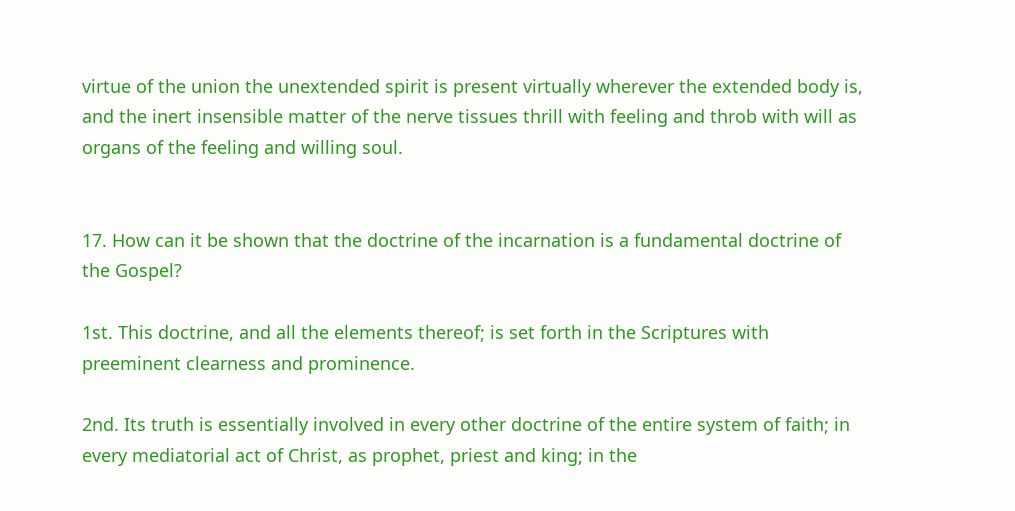virtue of the union the unextended spirit is present virtually wherever the extended body is, and the inert insensible matter of the nerve tissues thrill with feeling and throb with will as organs of the feeling and willing soul.


17. How can it be shown that the doctrine of the incarnation is a fundamental doctrine of the Gospel?

1st. This doctrine, and all the elements thereof; is set forth in the Scriptures with preeminent clearness and prominence.

2nd. Its truth is essentially involved in every other doctrine of the entire system of faith; in every mediatorial act of Christ, as prophet, priest and king; in the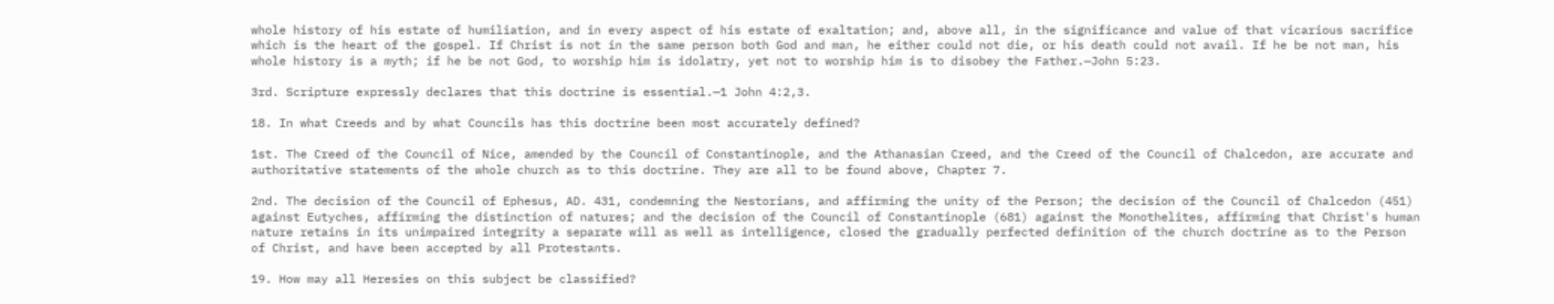whole history of his estate of humiliation, and in every aspect of his estate of exaltation; and, above all, in the significance and value of that vicarious sacrifice which is the heart of the gospel. If Christ is not in the same person both God and man, he either could not die, or his death could not avail. If he be not man, his whole history is a myth; if he be not God, to worship him is idolatry, yet not to worship him is to disobey the Father.—John 5:23.

3rd. Scripture expressly declares that this doctrine is essential.—1 John 4:2,3.

18. In what Creeds and by what Councils has this doctrine been most accurately defined?

1st. The Creed of the Council of Nice, amended by the Council of Constantinople, and the Athanasian Creed, and the Creed of the Council of Chalcedon, are accurate and authoritative statements of the whole church as to this doctrine. They are all to be found above, Chapter 7.

2nd. The decision of the Council of Ephesus, AD. 431, condemning the Nestorians, and affirming the unity of the Person; the decision of the Council of Chalcedon (451) against Eutyches, affirming the distinction of natures; and the decision of the Council of Constantinople (681) against the Monothelites, affirming that Christ's human nature retains in its unimpaired integrity a separate will as well as intelligence, closed the gradually perfected definition of the church doctrine as to the Person of Christ, and have been accepted by all Protestants.

19. How may all Heresies on this subject be classified?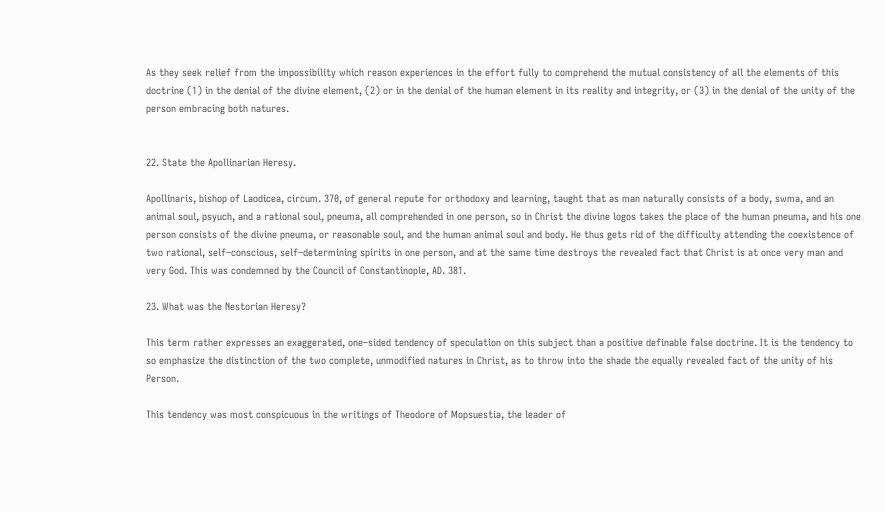As they seek relief from the impossibility which reason experiences in the effort fully to comprehend the mutual consistency of all the elements of this doctrine (1) in the denial of the divine element, (2) or in the denial of the human element in its reality and integrity, or (3) in the denial of the unity of the person embracing both natures.


22. State the Apollinarian Heresy.

Apollinaris, bishop of Laodicea, circum. 370, of general repute for orthodoxy and learning, taught that as man naturally consists of a body, swma, and an animal soul, psyuch, and a rational soul, pneuma, all comprehended in one person, so in Christ the divine logos takes the place of the human pneuma, and his one person consists of the divine pneuma, or reasonable soul, and the human animal soul and body. He thus gets rid of the difficulty attending the coexistence of two rational, self–conscious, self–determining spirits in one person, and at the same time destroys the revealed fact that Christ is at once very man and very God. This was condemned by the Council of Constantinople, AD. 381.

23. What was the Nestorian Heresy?

This term rather expresses an exaggerated, one–sided tendency of speculation on this subject than a positive definable false doctrine. It is the tendency to so emphasize the distinction of the two complete, unmodified natures in Christ, as to throw into the shade the equally revealed fact of the unity of his Person.

This tendency was most conspicuous in the writings of Theodore of Mopsuestia, the leader of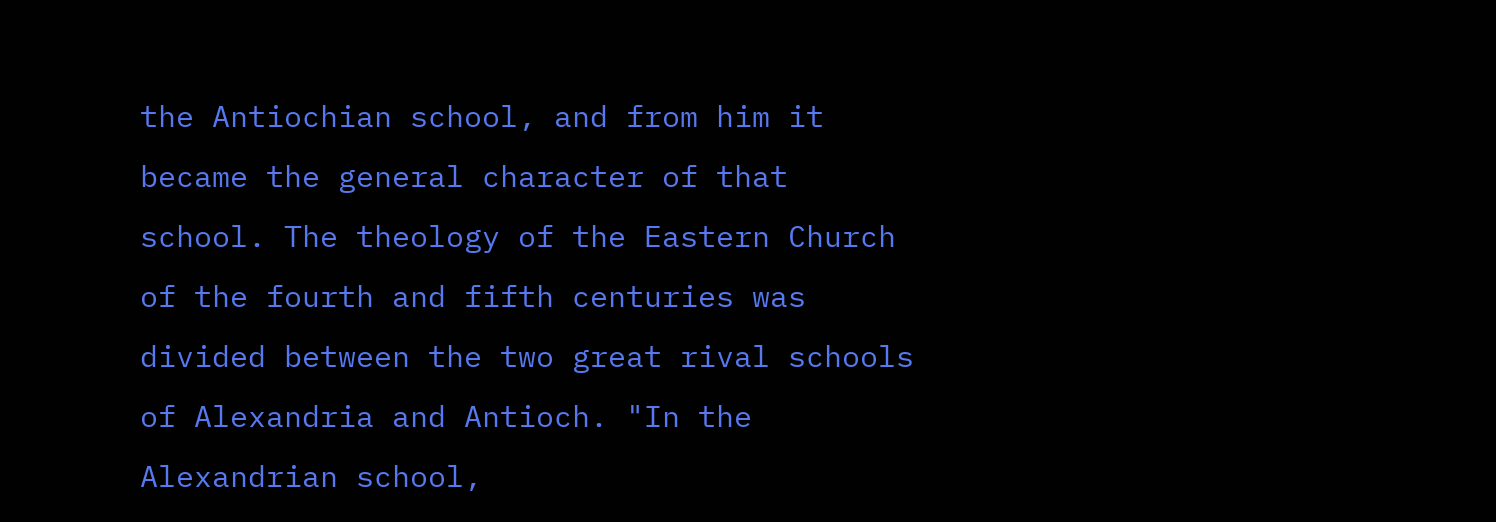the Antiochian school, and from him it became the general character of that school. The theology of the Eastern Church of the fourth and fifth centuries was divided between the two great rival schools of Alexandria and Antioch. "In the Alexandrian school,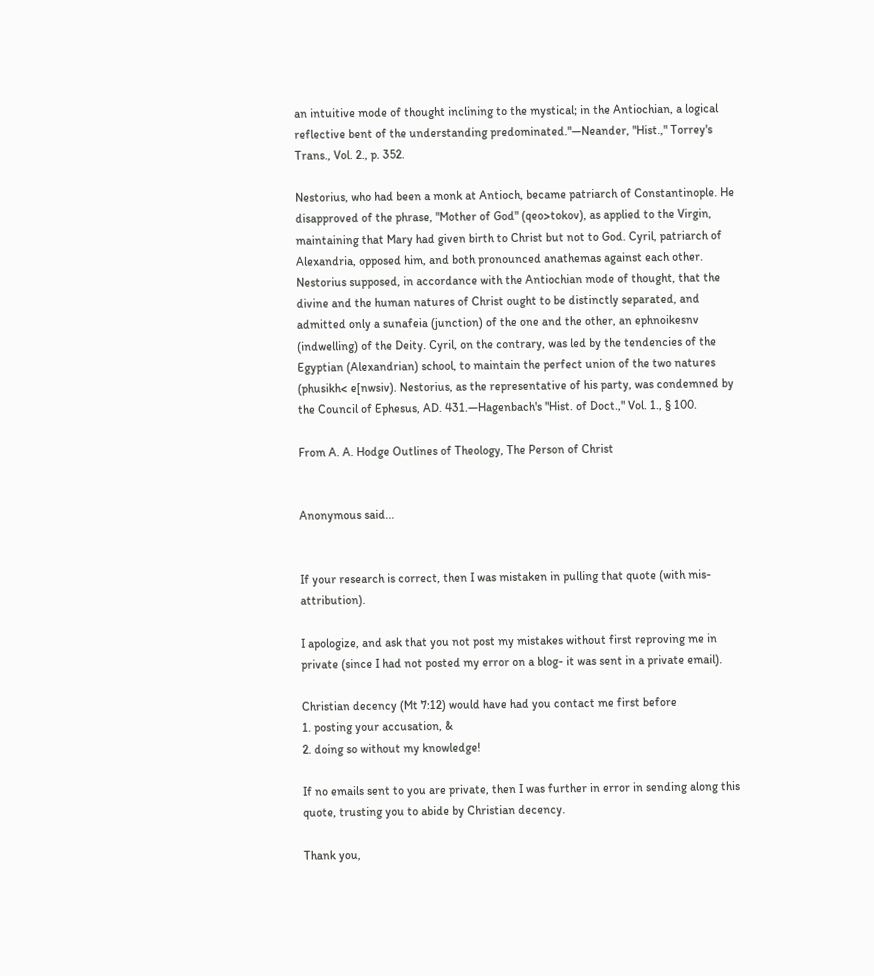an intuitive mode of thought inclining to the mystical; in the Antiochian, a logical reflective bent of the understanding predominated."—Neander, "Hist.," Torrey's Trans., Vol. 2., p. 352.

Nestorius, who had been a monk at Antioch, became patriarch of Constantinople. He disapproved of the phrase, "Mother of God" (qeo>tokov), as applied to the Virgin, maintaining that Mary had given birth to Christ but not to God. Cyril, patriarch of Alexandria, opposed him, and both pronounced anathemas against each other. Nestorius supposed, in accordance with the Antiochian mode of thought, that the divine and the human natures of Christ ought to be distinctly separated, and admitted only a sunafeia (junction) of the one and the other, an ephnoikesnv (indwelling) of the Deity. Cyril, on the contrary, was led by the tendencies of the Egyptian (Alexandrian) school, to maintain the perfect union of the two natures (phusikh< e[nwsiv). Nestorius, as the representative of his party, was condemned by the Council of Ephesus, AD. 431.—Hagenbach's "Hist. of Doct.," Vol. 1., § 100.

From A. A. Hodge Outlines of Theology, The Person of Christ


Anonymous said...


If your research is correct, then I was mistaken in pulling that quote (with mis-attribution).

I apologize, and ask that you not post my mistakes without first reproving me in private (since I had not posted my error on a blog- it was sent in a private email).

Christian decency (Mt 7:12) would have had you contact me first before
1. posting your accusation, &
2. doing so without my knowledge!

If no emails sent to you are private, then I was further in error in sending along this quote, trusting you to abide by Christian decency.

Thank you,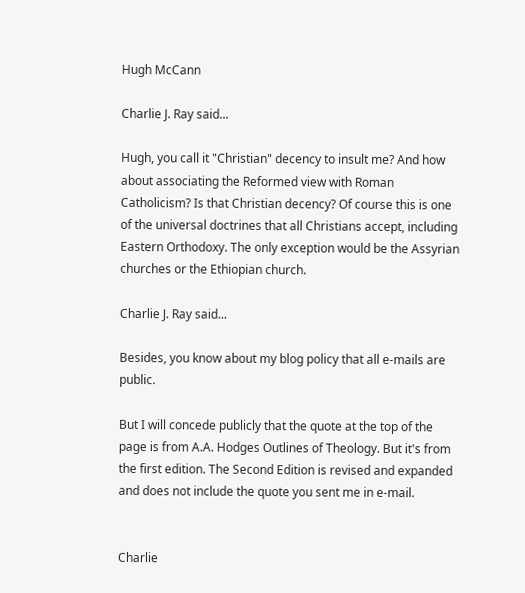Hugh McCann

Charlie J. Ray said...

Hugh, you call it "Christian" decency to insult me? And how about associating the Reformed view with Roman Catholicism? Is that Christian decency? Of course this is one of the universal doctrines that all Christians accept, including Eastern Orthodoxy. The only exception would be the Assyrian churches or the Ethiopian church.

Charlie J. Ray said...

Besides, you know about my blog policy that all e-mails are public.

But I will concede publicly that the quote at the top of the page is from A.A. Hodges Outlines of Theology. But it's from the first edition. The Second Edition is revised and expanded and does not include the quote you sent me in e-mail.


Charlie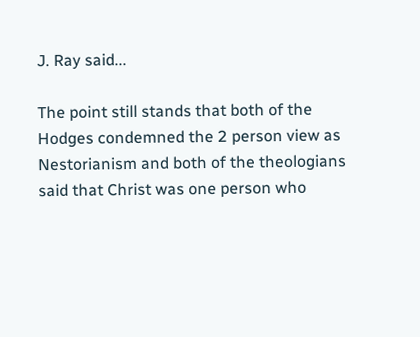J. Ray said...

The point still stands that both of the Hodges condemned the 2 person view as Nestorianism and both of the theologians said that Christ was one person who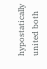hypostatically united both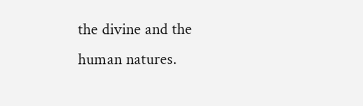the divine and the human natures.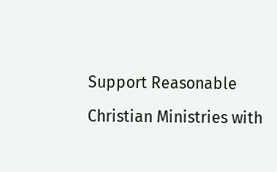Support Reasonable Christian Ministries with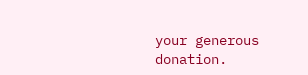your generous donation.